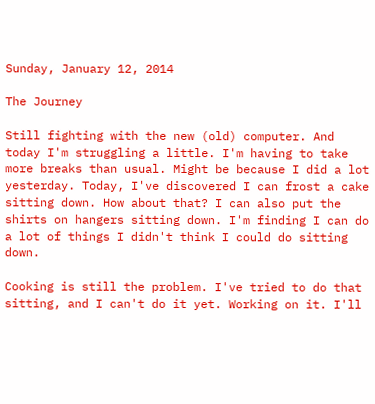Sunday, January 12, 2014

The Journey

Still fighting with the new (old) computer. And today I'm struggling a little. I'm having to take more breaks than usual. Might be because I did a lot yesterday. Today, I've discovered I can frost a cake sitting down. How about that? I can also put the shirts on hangers sitting down. I'm finding I can do a lot of things I didn't think I could do sitting down.

Cooking is still the problem. I've tried to do that sitting, and I can't do it yet. Working on it. I'll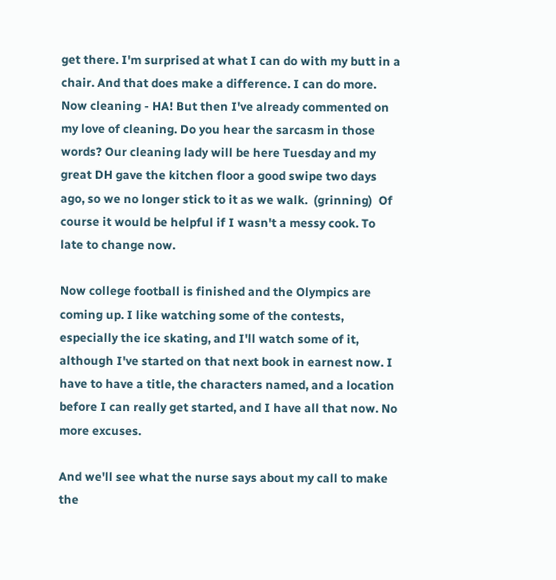get there. I'm surprised at what I can do with my butt in a chair. And that does make a difference. I can do more. Now cleaning - HA! But then I've already commented on my love of cleaning. Do you hear the sarcasm in those words? Our cleaning lady will be here Tuesday and my great DH gave the kitchen floor a good swipe two days ago, so we no longer stick to it as we walk.  (grinning)  Of course it would be helpful if I wasn't a messy cook. To late to change now.

Now college football is finished and the Olympics are coming up. I like watching some of the contests, especially the ice skating, and I'll watch some of it, although I've started on that next book in earnest now. I have to have a title, the characters named, and a location before I can really get started, and I have all that now. No more excuses.

And we'll see what the nurse says about my call to make the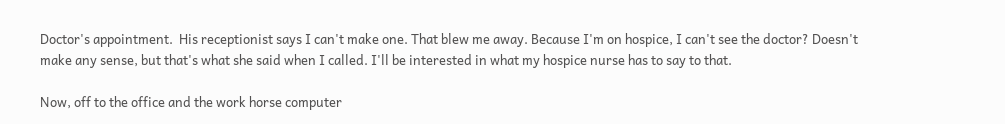Doctor's appointment.  His receptionist says I can't make one. That blew me away. Because I'm on hospice, I can't see the doctor? Doesn't make any sense, but that's what she said when I called. I'll be interested in what my hospice nurse has to say to that.

Now, off to the office and the work horse computer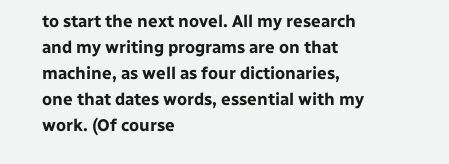to start the next novel. All my research and my writing programs are on that machine, as well as four dictionaries, one that dates words, essential with my work. (Of course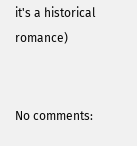it's a historical romance)


No comments: